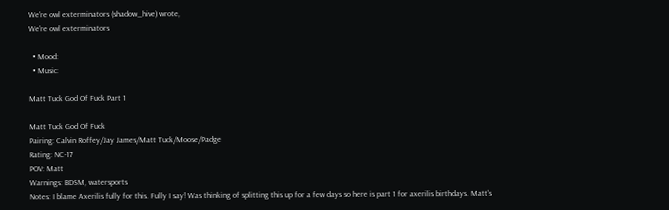We're owl exterminators (shadow_hive) wrote,
We're owl exterminators

  • Mood:
  • Music:

Matt Tuck God Of Fuck Part 1

Matt Tuck God Of Fuck
Pairing: Calvin Roffey/Jay James/Matt Tuck/Moose/Padge
Rating: NC-17
POV: Matt
Warnings: BDSM, watersports
Notes: I blame Axerilis fully for this. Fully I say! Was thinking of splitting this up for a few days so here is part 1 for axerilis birthdays. Matt's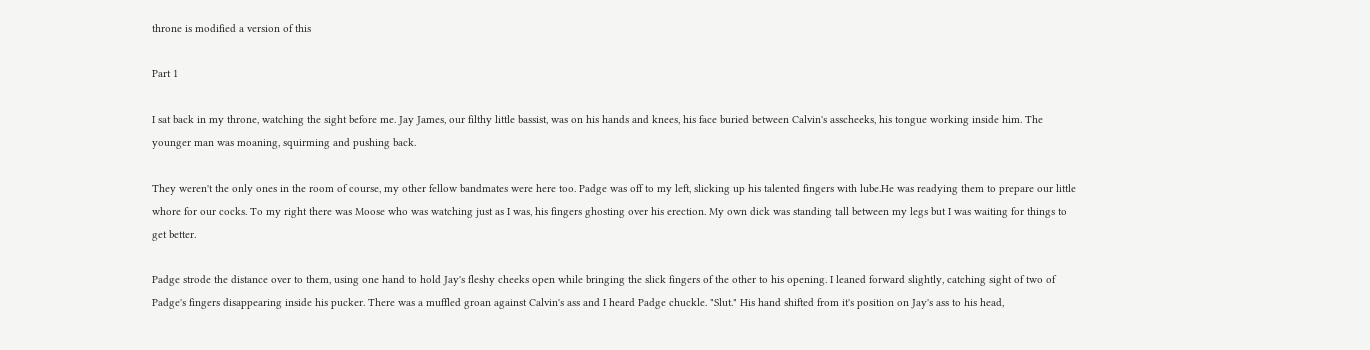throne is modified a version of this

Part 1

I sat back in my throne, watching the sight before me. Jay James, our filthy little bassist, was on his hands and knees, his face buried between Calvin's asscheeks, his tongue working inside him. The younger man was moaning, squirming and pushing back.

They weren't the only ones in the room of course, my other fellow bandmates were here too. Padge was off to my left, slicking up his talented fingers with lube.He was readying them to prepare our little whore for our cocks. To my right there was Moose who was watching just as I was, his fingers ghosting over his erection. My own dick was standing tall between my legs but I was waiting for things to get better.

Padge strode the distance over to them, using one hand to hold Jay's fleshy cheeks open while bringing the slick fingers of the other to his opening. I leaned forward slightly, catching sight of two of Padge's fingers disappearing inside his pucker. There was a muffled groan against Calvin's ass and I heard Padge chuckle. "Slut." His hand shifted from it's position on Jay's ass to his head,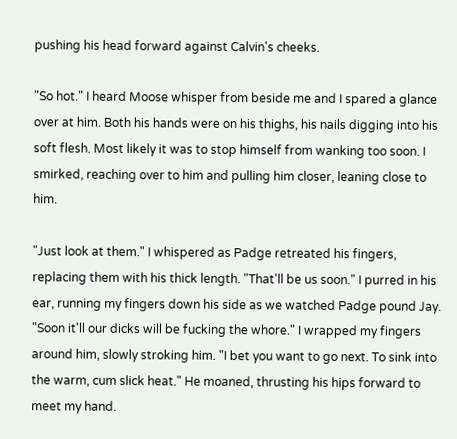pushing his head forward against Calvin's cheeks.

"So hot." I heard Moose whisper from beside me and I spared a glance over at him. Both his hands were on his thighs, his nails digging into his soft flesh. Most likely it was to stop himself from wanking too soon. I smirked, reaching over to him and pulling him closer, leaning close to him.

"Just look at them." I whispered as Padge retreated his fingers, replacing them with his thick length. "That'll be us soon." I purred in his ear, running my fingers down his side as we watched Padge pound Jay. "Soon it'll our dicks will be fucking the whore." I wrapped my fingers around him, slowly stroking him. "I bet you want to go next. To sink into the warm, cum slick heat." He moaned, thrusting his hips forward to meet my hand.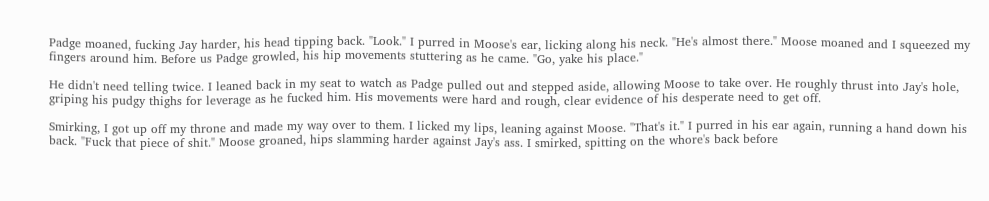Padge moaned, fucking Jay harder, his head tipping back. "Look." I purred in Moose's ear, licking along his neck. "He's almost there." Moose moaned and I squeezed my fingers around him. Before us Padge growled, his hip movements stuttering as he came. "Go, yake his place."

He didn't need telling twice. I leaned back in my seat to watch as Padge pulled out and stepped aside, allowing Moose to take over. He roughly thrust into Jay's hole, griping his pudgy thighs for leverage as he fucked him. His movements were hard and rough, clear evidence of his desperate need to get off.

Smirking, I got up off my throne and made my way over to them. I licked my lips, leaning against Moose. "That's it." I purred in his ear again, running a hand down his back. "Fuck that piece of shit." Moose groaned, hips slamming harder against Jay's ass. I smirked, spitting on the whore's back before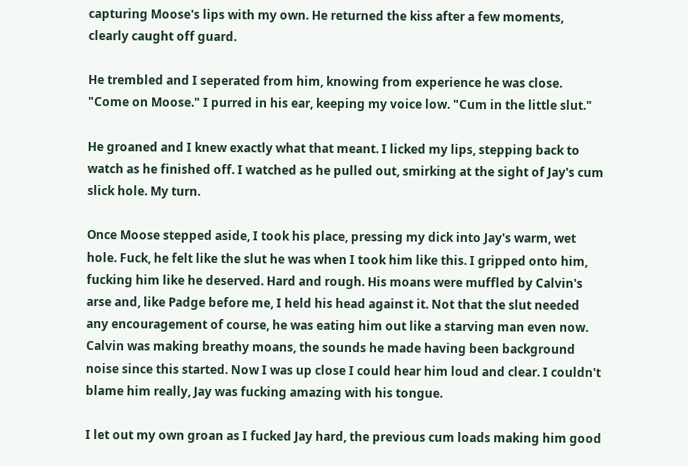capturing Moose's lips with my own. He returned the kiss after a few moments, clearly caught off guard.

He trembled and I seperated from him, knowing from experience he was close. "Come on Moose." I purred in his ear, keeping my voice low. "Cum in the little slut."

He groaned and I knew exactly what that meant. I licked my lips, stepping back to watch as he finished off. I watched as he pulled out, smirking at the sight of Jay's cum slick hole. My turn.

Once Moose stepped aside, I took his place, pressing my dick into Jay's warm, wet hole. Fuck, he felt like the slut he was when I took him like this. I gripped onto him, fucking him like he deserved. Hard and rough. His moans were muffled by Calvin's arse and, like Padge before me, I held his head against it. Not that the slut needed any encouragement of course, he was eating him out like a starving man even now. Calvin was making breathy moans, the sounds he made having been background noise since this started. Now I was up close I could hear him loud and clear. I couldn't blame him really, Jay was fucking amazing with his tongue.

I let out my own groan as I fucked Jay hard, the previous cum loads making him good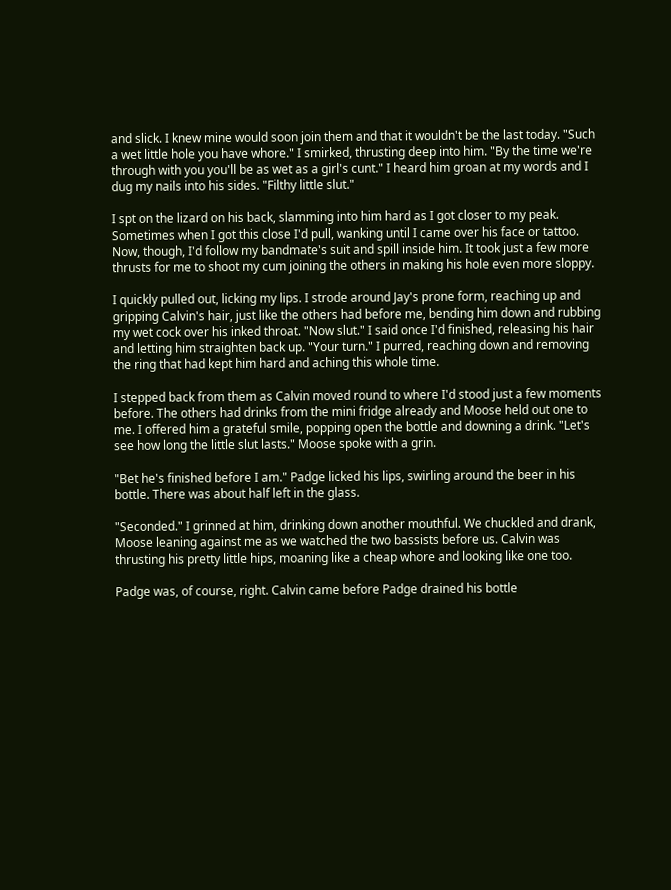and slick. I knew mine would soon join them and that it wouldn't be the last today. "Such a wet little hole you have whore." I smirked, thrusting deep into him. "By the time we're through with you you'll be as wet as a girl's cunt." I heard him groan at my words and I dug my nails into his sides. "Filthy little slut."

I spt on the lizard on his back, slamming into him hard as I got closer to my peak. Sometimes when I got this close I'd pull, wanking until I came over his face or tattoo. Now, though, I'd follow my bandmate's suit and spill inside him. It took just a few more thrusts for me to shoot my cum joining the others in making his hole even more sloppy.

I quickly pulled out, licking my lips. I strode around Jay's prone form, reaching up and gripping Calvin's hair, just like the others had before me, bending him down and rubbing my wet cock over his inked throat. "Now slut." I said once I'd finished, releasing his hair and letting him straighten back up. "Your turn." I purred, reaching down and removing the ring that had kept him hard and aching this whole time.

I stepped back from them as Calvin moved round to where I'd stood just a few moments before. The others had drinks from the mini fridge already and Moose held out one to me. I offered him a grateful smile, popping open the bottle and downing a drink. "Let's see how long the little slut lasts." Moose spoke with a grin.

"Bet he's finished before I am." Padge licked his lips, swirling around the beer in his bottle. There was about half left in the glass.

"Seconded." I grinned at him, drinking down another mouthful. We chuckled and drank, Moose leaning against me as we watched the two bassists before us. Calvin was thrusting his pretty little hips, moaning like a cheap whore and looking like one too.

Padge was, of course, right. Calvin came before Padge drained his bottle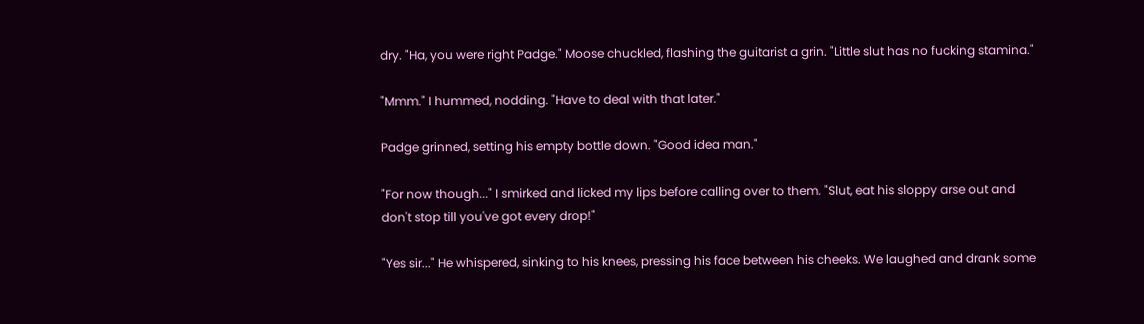dry. "Ha, you were right Padge." Moose chuckled, flashing the guitarist a grin. "Little slut has no fucking stamina."

"Mmm." I hummed, nodding. "Have to deal with that later."

Padge grinned, setting his empty bottle down. "Good idea man."

"For now though..." I smirked and licked my lips before calling over to them. "Slut, eat his sloppy arse out and don't stop till you've got every drop!"

"Yes sir..." He whispered, sinking to his knees, pressing his face between his cheeks. We laughed and drank some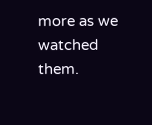more as we watched them.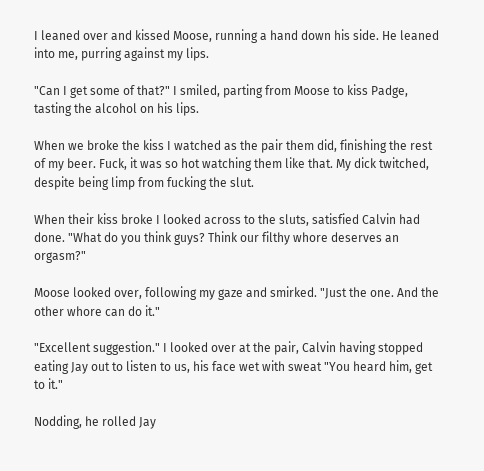I leaned over and kissed Moose, running a hand down his side. He leaned into me, purring against my lips.

"Can I get some of that?" I smiled, parting from Moose to kiss Padge, tasting the alcohol on his lips.

When we broke the kiss I watched as the pair them did, finishing the rest of my beer. Fuck, it was so hot watching them like that. My dick twitched, despite being limp from fucking the slut.

When their kiss broke I looked across to the sluts, satisfied Calvin had done. "What do you think guys? Think our filthy whore deserves an orgasm?"

Moose looked over, following my gaze and smirked. "Just the one. And the other whore can do it."

"Excellent suggestion." I looked over at the pair, Calvin having stopped eating Jay out to listen to us, his face wet with sweat "You heard him, get to it."

Nodding, he rolled Jay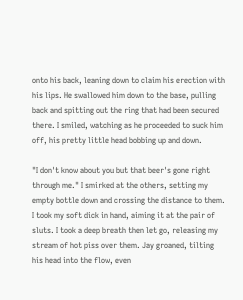onto his back, leaning down to claim his erection with his lips. He swallowed him down to the base, pulling back and spitting out the ring that had been secured there. I smiled, watching as he proceeded to suck him off, his pretty little head bobbing up and down.

"I don't know about you but that beer's gone right through me." I smirked at the others, setting my empty bottle down and crossing the distance to them. I took my soft dick in hand, aiming it at the pair of sluts. I took a deep breath then let go, releasing my stream of hot piss over them. Jay groaned, tilting his head into the flow, even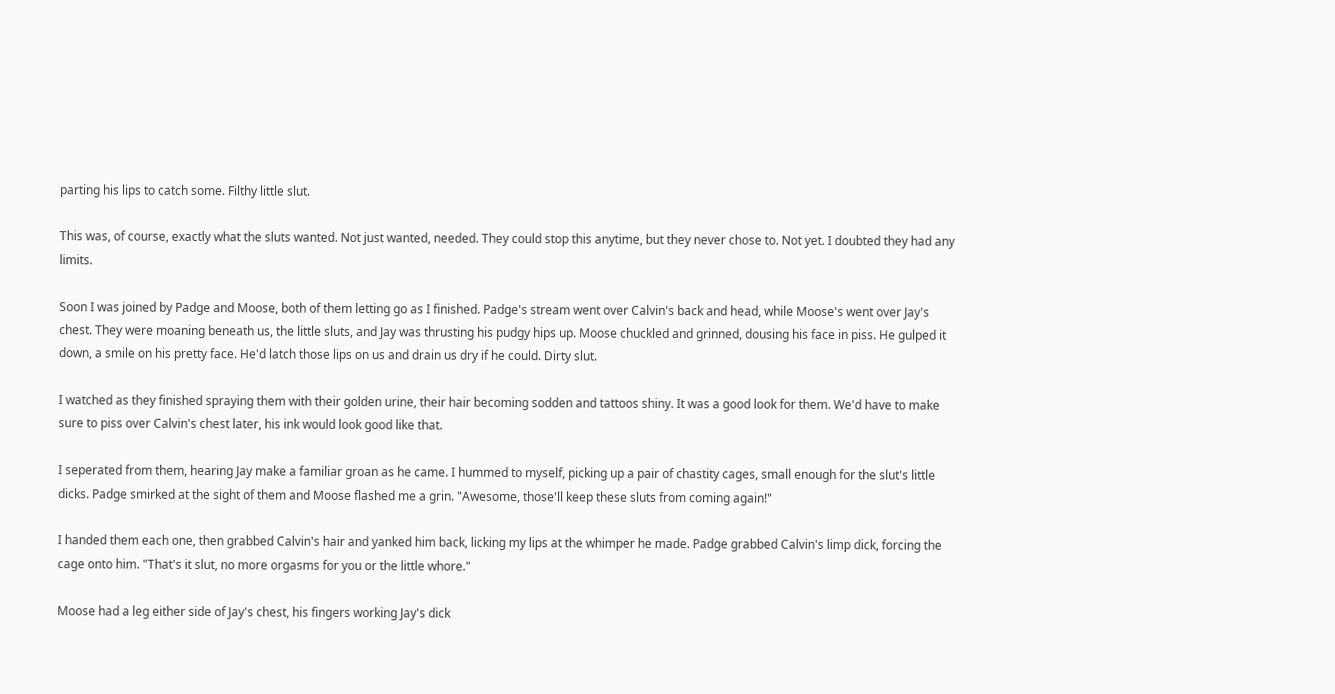parting his lips to catch some. Filthy little slut.

This was, of course, exactly what the sluts wanted. Not just wanted, needed. They could stop this anytime, but they never chose to. Not yet. I doubted they had any limits.

Soon I was joined by Padge and Moose, both of them letting go as I finished. Padge's stream went over Calvin's back and head, while Moose's went over Jay's chest. They were moaning beneath us, the little sluts, and Jay was thrusting his pudgy hips up. Moose chuckled and grinned, dousing his face in piss. He gulped it down, a smile on his pretty face. He'd latch those lips on us and drain us dry if he could. Dirty slut.

I watched as they finished spraying them with their golden urine, their hair becoming sodden and tattoos shiny. It was a good look for them. We'd have to make sure to piss over Calvin's chest later, his ink would look good like that.

I seperated from them, hearing Jay make a familiar groan as he came. I hummed to myself, picking up a pair of chastity cages, small enough for the slut's little dicks. Padge smirked at the sight of them and Moose flashed me a grin. "Awesome, those'll keep these sluts from coming again!"

I handed them each one, then grabbed Calvin's hair and yanked him back, licking my lips at the whimper he made. Padge grabbed Calvin's limp dick, forcing the cage onto him. "That's it slut, no more orgasms for you or the little whore."

Moose had a leg either side of Jay's chest, his fingers working Jay's dick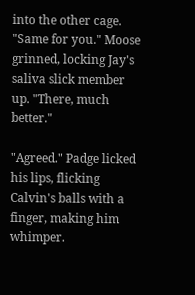into the other cage. "Same for you." Moose grinned, locking Jay's saliva slick member up. "There, much better."

"Agreed." Padge licked his lips, flicking Calvin's balls with a finger, making him whimper.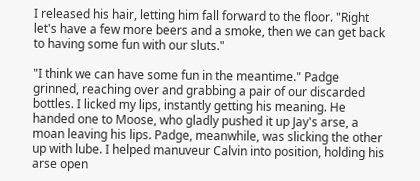I released his hair, letting him fall forward to the floor. "Right let's have a few more beers and a smoke, then we can get back to having some fun with our sluts."

"I think we can have some fun in the meantime." Padge grinned, reaching over and grabbing a pair of our discarded bottles. I licked my lips, instantly getting his meaning. He handed one to Moose, who gladly pushed it up Jay's arse, a moan leaving his lips. Padge, meanwhile, was slicking the other up with lube. I helped manuveur Calvin into position, holding his arse open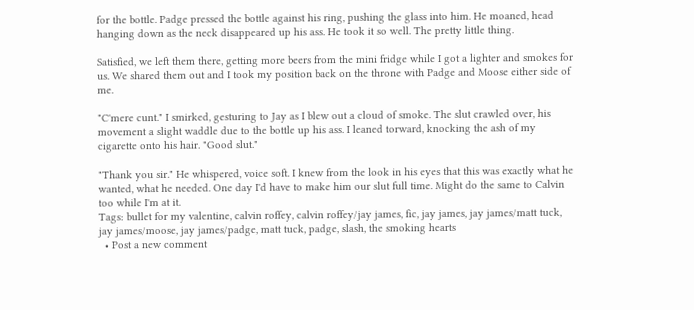for the bottle. Padge pressed the bottle against his ring, pushing the glass into him. He moaned, head hanging down as the neck disappeared up his ass. He took it so well. The pretty little thing.

Satisfied, we left them there, getting more beers from the mini fridge while I got a lighter and smokes for us. We shared them out and I took my position back on the throne with Padge and Moose either side of me.

"C'mere cunt." I smirked, gesturing to Jay as I blew out a cloud of smoke. The slut crawled over, his movement a slight waddle due to the bottle up his ass. I leaned torward, knocking the ash of my cigarette onto his hair. "Good slut."

"Thank you sir." He whispered, voice soft. I knew from the look in his eyes that this was exactly what he wanted, what he needed. One day I'd have to make him our slut full time. Might do the same to Calvin too while I'm at it.
Tags: bullet for my valentine, calvin roffey, calvin roffey/jay james, fic, jay james, jay james/matt tuck, jay james/moose, jay james/padge, matt tuck, padge, slash, the smoking hearts
  • Post a new comment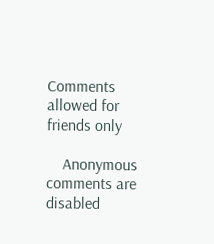Comments allowed for friends only

    Anonymous comments are disabled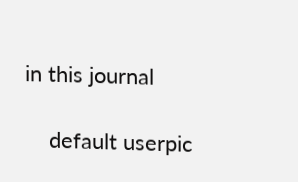in this journal

    default userpic